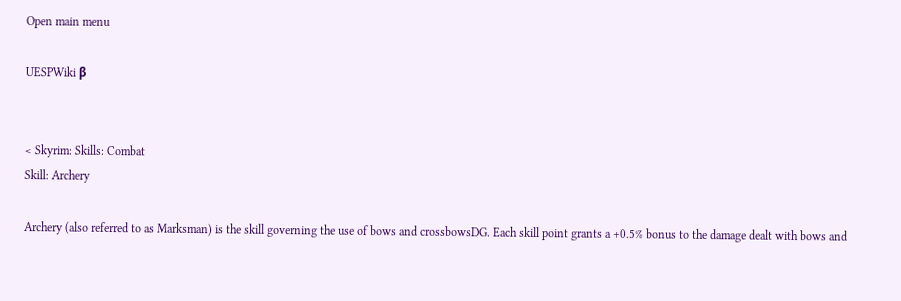Open main menu

UESPWiki β


< Skyrim: Skills: Combat
Skill: Archery

Archery (also referred to as Marksman) is the skill governing the use of bows and crossbowsDG. Each skill point grants a +0.5% bonus to the damage dealt with bows and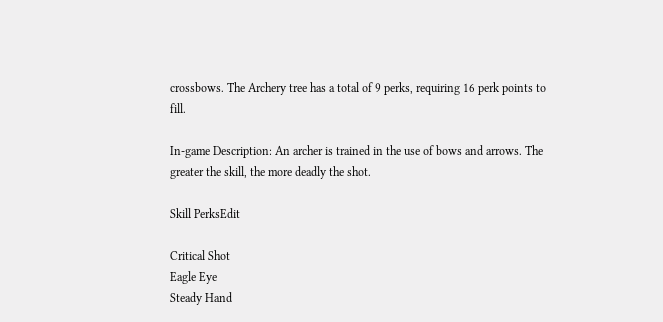crossbows. The Archery tree has a total of 9 perks, requiring 16 perk points to fill.

In-game Description: An archer is trained in the use of bows and arrows. The greater the skill, the more deadly the shot.

Skill PerksEdit

Critical Shot
Eagle Eye
Steady Hand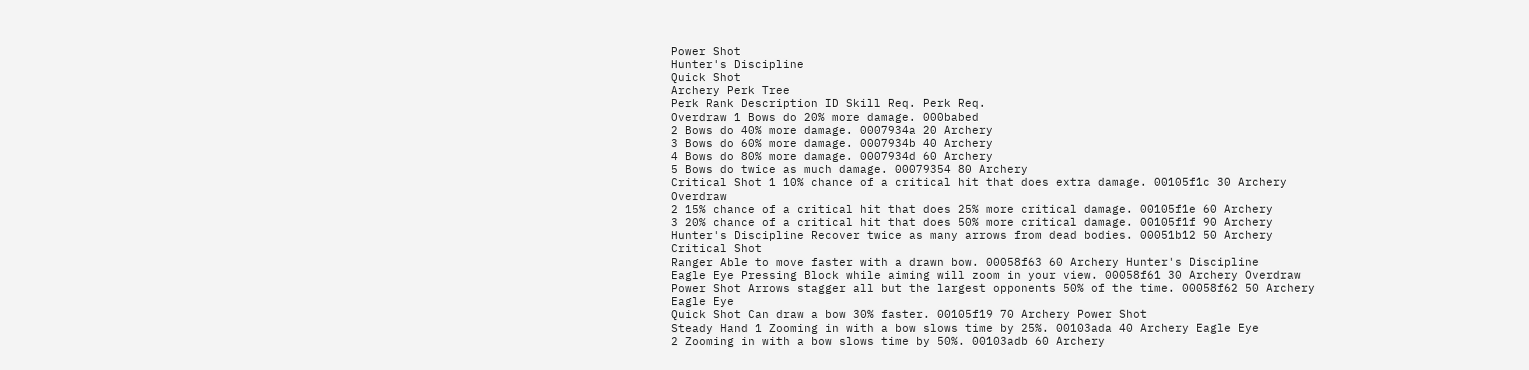Power Shot
Hunter's Discipline
Quick Shot
Archery Perk Tree
Perk Rank Description ID Skill Req. Perk Req.
Overdraw 1 Bows do 20% more damage. 000babed
2 Bows do 40% more damage. 0007934a 20 Archery
3 Bows do 60% more damage. 0007934b 40 Archery
4 Bows do 80% more damage. 0007934d 60 Archery
5 Bows do twice as much damage. 00079354 80 Archery
Critical Shot 1 10% chance of a critical hit that does extra damage. 00105f1c 30 Archery Overdraw
2 15% chance of a critical hit that does 25% more critical damage. 00105f1e 60 Archery
3 20% chance of a critical hit that does 50% more critical damage. 00105f1f 90 Archery
Hunter's Discipline Recover twice as many arrows from dead bodies. 00051b12 50 Archery Critical Shot
Ranger Able to move faster with a drawn bow. 00058f63 60 Archery Hunter's Discipline
Eagle Eye Pressing Block while aiming will zoom in your view. 00058f61 30 Archery Overdraw
Power Shot Arrows stagger all but the largest opponents 50% of the time. 00058f62 50 Archery Eagle Eye
Quick Shot Can draw a bow 30% faster. 00105f19 70 Archery Power Shot
Steady Hand 1 Zooming in with a bow slows time by 25%. 00103ada 40 Archery Eagle Eye
2 Zooming in with a bow slows time by 50%. 00103adb 60 Archery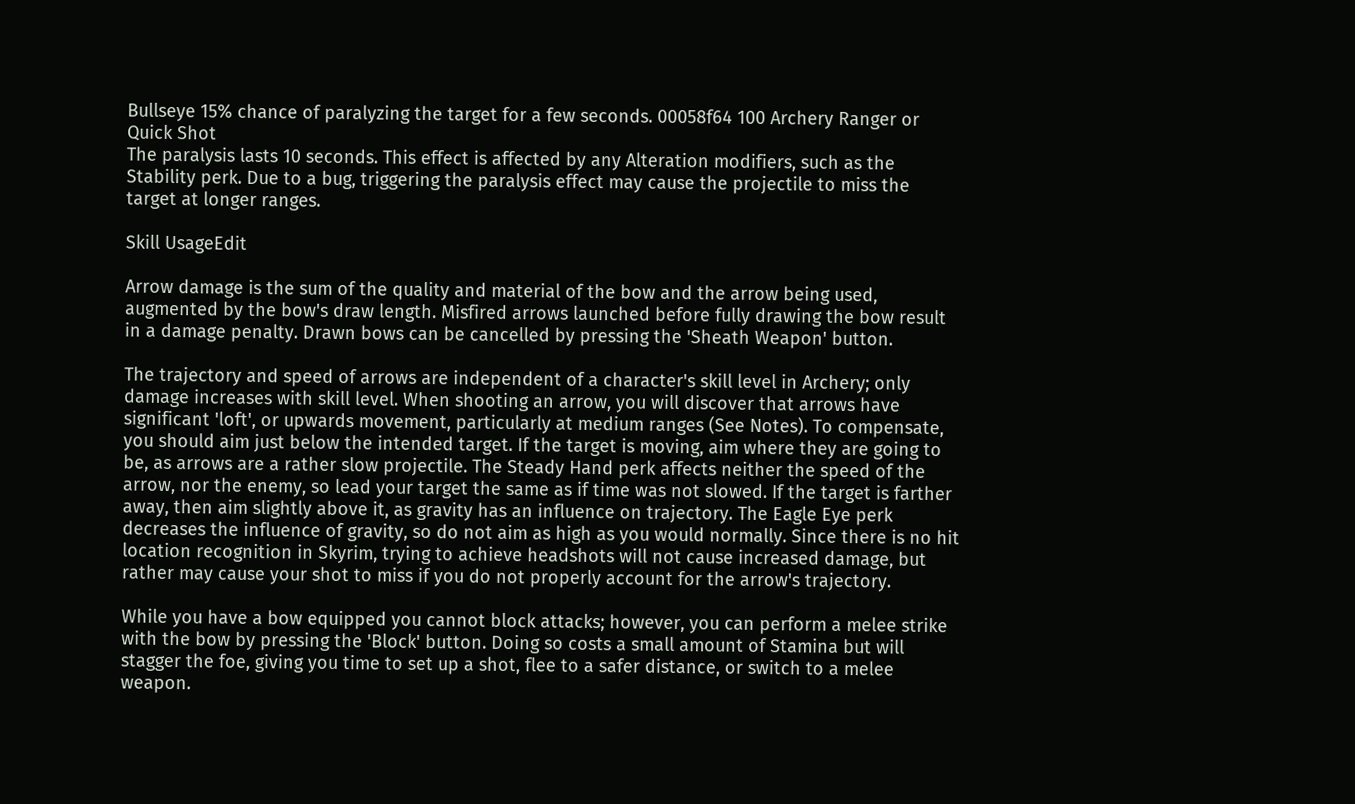Bullseye 15% chance of paralyzing the target for a few seconds. 00058f64 100 Archery Ranger or Quick Shot
The paralysis lasts 10 seconds. This effect is affected by any Alteration modifiers, such as the Stability perk. Due to a bug, triggering the paralysis effect may cause the projectile to miss the target at longer ranges.

Skill UsageEdit

Arrow damage is the sum of the quality and material of the bow and the arrow being used, augmented by the bow's draw length. Misfired arrows launched before fully drawing the bow result in a damage penalty. Drawn bows can be cancelled by pressing the 'Sheath Weapon' button.

The trajectory and speed of arrows are independent of a character's skill level in Archery; only damage increases with skill level. When shooting an arrow, you will discover that arrows have significant 'loft', or upwards movement, particularly at medium ranges (See Notes). To compensate, you should aim just below the intended target. If the target is moving, aim where they are going to be, as arrows are a rather slow projectile. The Steady Hand perk affects neither the speed of the arrow, nor the enemy, so lead your target the same as if time was not slowed. If the target is farther away, then aim slightly above it, as gravity has an influence on trajectory. The Eagle Eye perk decreases the influence of gravity, so do not aim as high as you would normally. Since there is no hit location recognition in Skyrim, trying to achieve headshots will not cause increased damage, but rather may cause your shot to miss if you do not properly account for the arrow's trajectory.

While you have a bow equipped you cannot block attacks; however, you can perform a melee strike with the bow by pressing the 'Block' button. Doing so costs a small amount of Stamina but will stagger the foe, giving you time to set up a shot, flee to a safer distance, or switch to a melee weapon.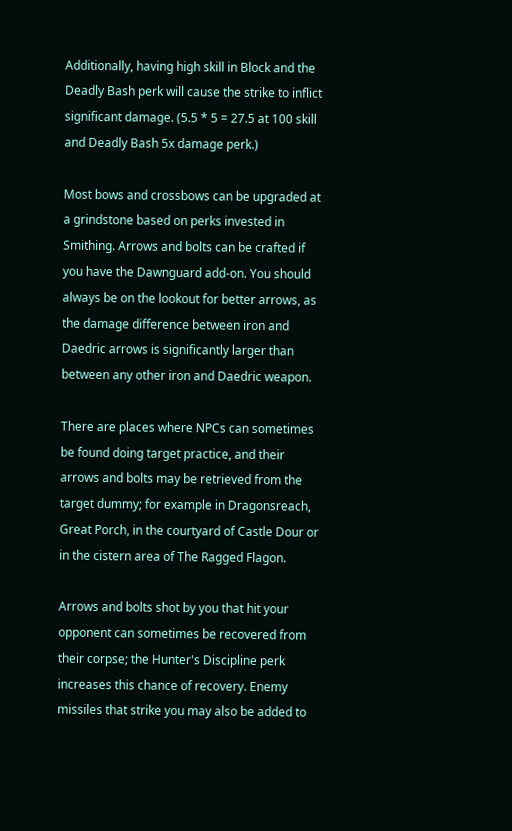Additionally, having high skill in Block and the Deadly Bash perk will cause the strike to inflict significant damage. (5.5 * 5 = 27.5 at 100 skill and Deadly Bash 5x damage perk.)

Most bows and crossbows can be upgraded at a grindstone based on perks invested in Smithing. Arrows and bolts can be crafted if you have the Dawnguard add-on. You should always be on the lookout for better arrows, as the damage difference between iron and Daedric arrows is significantly larger than between any other iron and Daedric weapon.

There are places where NPCs can sometimes be found doing target practice, and their arrows and bolts may be retrieved from the target dummy; for example in Dragonsreach, Great Porch, in the courtyard of Castle Dour or in the cistern area of The Ragged Flagon.

Arrows and bolts shot by you that hit your opponent can sometimes be recovered from their corpse; the Hunter's Discipline perk increases this chance of recovery. Enemy missiles that strike you may also be added to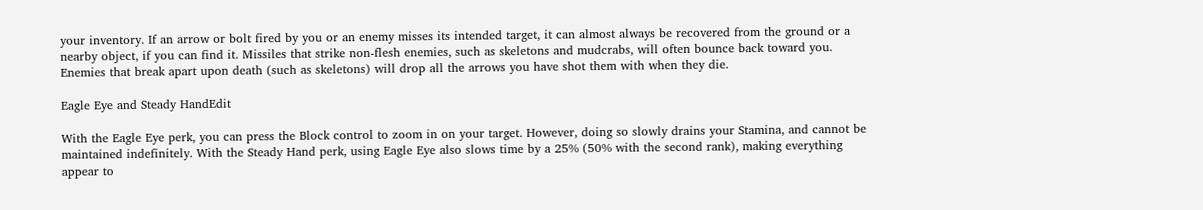your inventory. If an arrow or bolt fired by you or an enemy misses its intended target, it can almost always be recovered from the ground or a nearby object, if you can find it. Missiles that strike non-flesh enemies, such as skeletons and mudcrabs, will often bounce back toward you. Enemies that break apart upon death (such as skeletons) will drop all the arrows you have shot them with when they die.

Eagle Eye and Steady HandEdit

With the Eagle Eye perk, you can press the Block control to zoom in on your target. However, doing so slowly drains your Stamina, and cannot be maintained indefinitely. With the Steady Hand perk, using Eagle Eye also slows time by a 25% (50% with the second rank), making everything appear to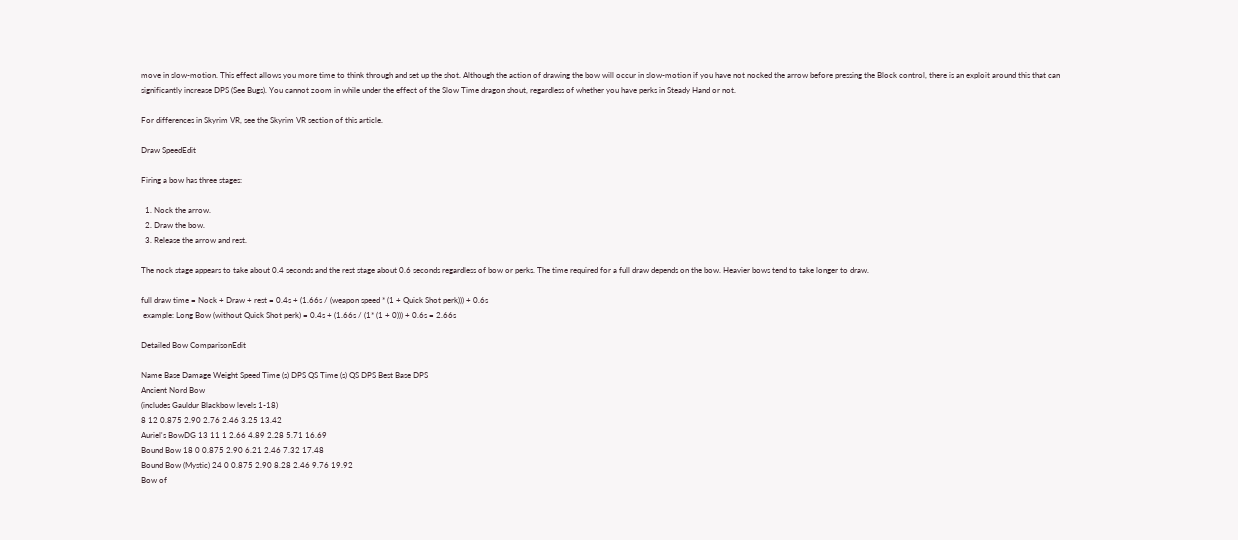move in slow-motion. This effect allows you more time to think through and set up the shot. Although the action of drawing the bow will occur in slow-motion if you have not nocked the arrow before pressing the Block control, there is an exploit around this that can significantly increase DPS (See Bugs). You cannot zoom in while under the effect of the Slow Time dragon shout, regardless of whether you have perks in Steady Hand or not.

For differences in Skyrim VR, see the Skyrim VR section of this article.

Draw SpeedEdit

Firing a bow has three stages:

  1. Nock the arrow.
  2. Draw the bow.
  3. Release the arrow and rest.

The nock stage appears to take about 0.4 seconds and the rest stage about 0.6 seconds regardless of bow or perks. The time required for a full draw depends on the bow. Heavier bows tend to take longer to draw.

full draw time = Nock + Draw + rest = 0.4s + (1.66s / (weapon speed * (1 + Quick Shot perk))) + 0.6s
 example: Long Bow (without Quick Shot perk) = 0.4s + (1.66s / (1* (1 + 0))) + 0.6s = 2.66s

Detailed Bow ComparisonEdit

Name Base Damage Weight Speed Time (s) DPS QS Time (s) QS DPS Best Base DPS
Ancient Nord Bow
(includes Gauldur Blackbow levels 1-18)
8 12 0.875 2.90 2.76 2.46 3.25 13.42
Auriel's BowDG 13 11 1 2.66 4.89 2.28 5.71 16.69
Bound Bow 18 0 0.875 2.90 6.21 2.46 7.32 17.48
Bound Bow (Mystic) 24 0 0.875 2.90 8.28 2.46 9.76 19.92
Bow of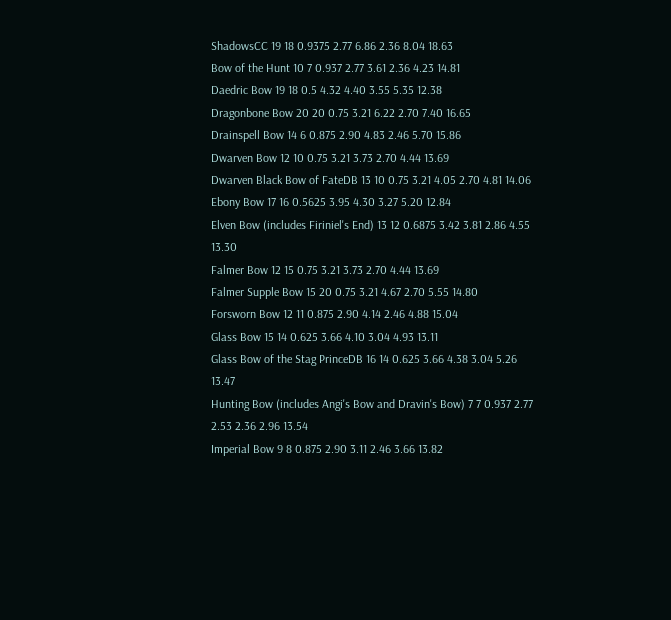ShadowsCC 19 18 0.9375 2.77 6.86 2.36 8.04 18.63
Bow of the Hunt 10 7 0.937 2.77 3.61 2.36 4.23 14.81
Daedric Bow 19 18 0.5 4.32 4.40 3.55 5.35 12.38
Dragonbone Bow 20 20 0.75 3.21 6.22 2.70 7.40 16.65
Drainspell Bow 14 6 0.875 2.90 4.83 2.46 5.70 15.86
Dwarven Bow 12 10 0.75 3.21 3.73 2.70 4.44 13.69
Dwarven Black Bow of FateDB 13 10 0.75 3.21 4.05 2.70 4.81 14.06
Ebony Bow 17 16 0.5625 3.95 4.30 3.27 5.20 12.84
Elven Bow (includes Firiniel's End) 13 12 0.6875 3.42 3.81 2.86 4.55 13.30
Falmer Bow 12 15 0.75 3.21 3.73 2.70 4.44 13.69
Falmer Supple Bow 15 20 0.75 3.21 4.67 2.70 5.55 14.80
Forsworn Bow 12 11 0.875 2.90 4.14 2.46 4.88 15.04
Glass Bow 15 14 0.625 3.66 4.10 3.04 4.93 13.11
Glass Bow of the Stag PrinceDB 16 14 0.625 3.66 4.38 3.04 5.26 13.47
Hunting Bow (includes Angi's Bow and Dravin's Bow) 7 7 0.937 2.77 2.53 2.36 2.96 13.54
Imperial Bow 9 8 0.875 2.90 3.11 2.46 3.66 13.82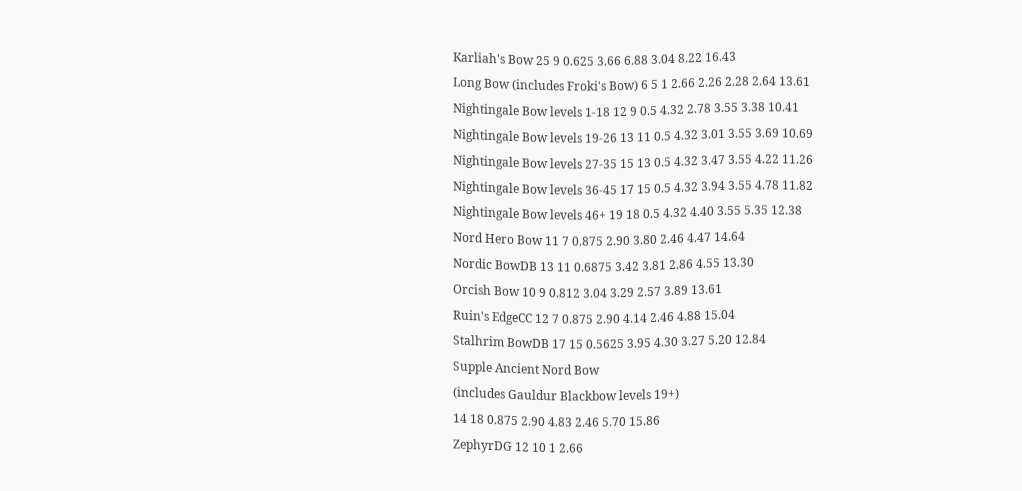Karliah's Bow 25 9 0.625 3.66 6.88 3.04 8.22 16.43
Long Bow (includes Froki's Bow) 6 5 1 2.66 2.26 2.28 2.64 13.61
Nightingale Bow levels 1-18 12 9 0.5 4.32 2.78 3.55 3.38 10.41
Nightingale Bow levels 19-26 13 11 0.5 4.32 3.01 3.55 3.69 10.69
Nightingale Bow levels 27-35 15 13 0.5 4.32 3.47 3.55 4.22 11.26
Nightingale Bow levels 36-45 17 15 0.5 4.32 3.94 3.55 4.78 11.82
Nightingale Bow levels 46+ 19 18 0.5 4.32 4.40 3.55 5.35 12.38
Nord Hero Bow 11 7 0.875 2.90 3.80 2.46 4.47 14.64
Nordic BowDB 13 11 0.6875 3.42 3.81 2.86 4.55 13.30
Orcish Bow 10 9 0.812 3.04 3.29 2.57 3.89 13.61
Ruin's EdgeCC 12 7 0.875 2.90 4.14 2.46 4.88 15.04
Stalhrim BowDB 17 15 0.5625 3.95 4.30 3.27 5.20 12.84
Supple Ancient Nord Bow
(includes Gauldur Blackbow levels 19+)
14 18 0.875 2.90 4.83 2.46 5.70 15.86
ZephyrDG 12 10 1 2.66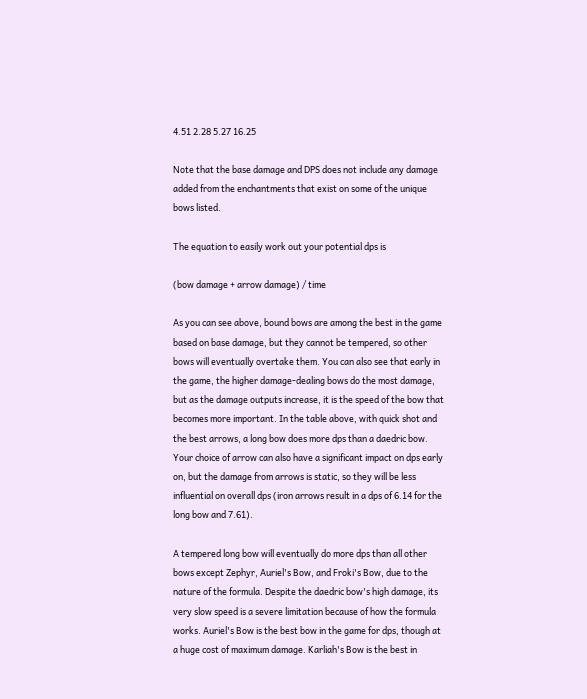4.51 2.28 5.27 16.25

Note that the base damage and DPS does not include any damage added from the enchantments that exist on some of the unique bows listed.

The equation to easily work out your potential dps is

(bow damage + arrow damage) / time

As you can see above, bound bows are among the best in the game based on base damage, but they cannot be tempered, so other bows will eventually overtake them. You can also see that early in the game, the higher damage-dealing bows do the most damage, but as the damage outputs increase, it is the speed of the bow that becomes more important. In the table above, with quick shot and the best arrows, a long bow does more dps than a daedric bow. Your choice of arrow can also have a significant impact on dps early on, but the damage from arrows is static, so they will be less influential on overall dps (iron arrows result in a dps of 6.14 for the long bow and 7.61).

A tempered long bow will eventually do more dps than all other bows except Zephyr, Auriel's Bow, and Froki's Bow, due to the nature of the formula. Despite the daedric bow's high damage, its very slow speed is a severe limitation because of how the formula works. Auriel's Bow is the best bow in the game for dps, though at a huge cost of maximum damage. Karliah's Bow is the best in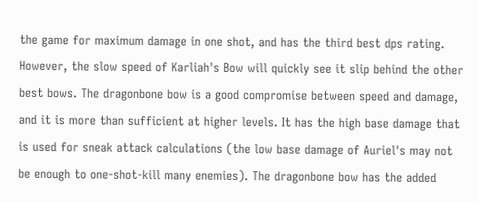the game for maximum damage in one shot, and has the third best dps rating. However, the slow speed of Karliah's Bow will quickly see it slip behind the other best bows. The dragonbone bow is a good compromise between speed and damage, and it is more than sufficient at higher levels. It has the high base damage that is used for sneak attack calculations (the low base damage of Auriel's may not be enough to one-shot-kill many enemies). The dragonbone bow has the added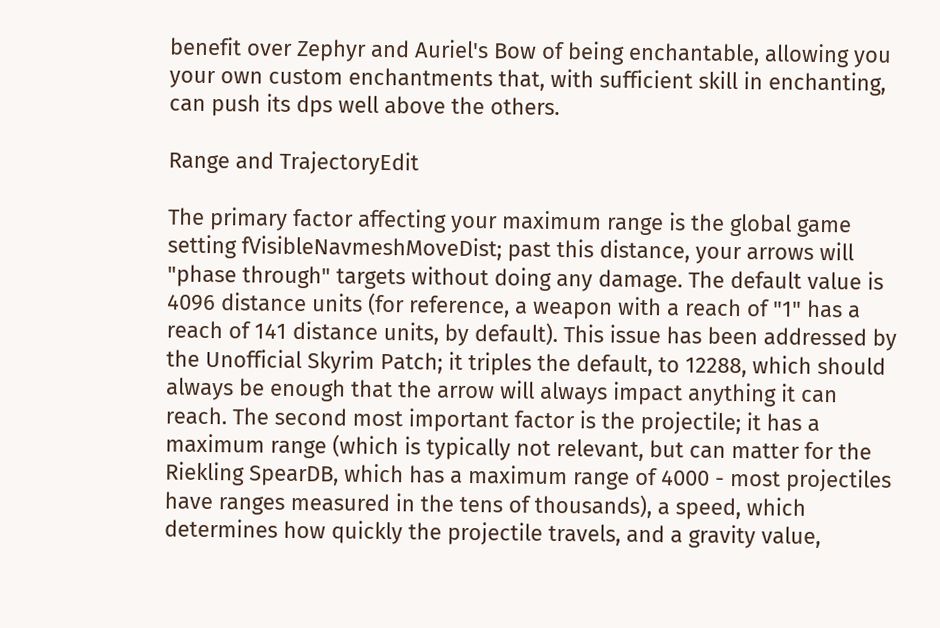benefit over Zephyr and Auriel's Bow of being enchantable, allowing you your own custom enchantments that, with sufficient skill in enchanting, can push its dps well above the others.

Range and TrajectoryEdit

The primary factor affecting your maximum range is the global game setting fVisibleNavmeshMoveDist; past this distance, your arrows will "phase through" targets without doing any damage. The default value is 4096 distance units (for reference, a weapon with a reach of "1" has a reach of 141 distance units, by default). This issue has been addressed by the Unofficial Skyrim Patch; it triples the default, to 12288, which should always be enough that the arrow will always impact anything it can reach. The second most important factor is the projectile; it has a maximum range (which is typically not relevant, but can matter for the Riekling SpearDB, which has a maximum range of 4000 - most projectiles have ranges measured in the tens of thousands), a speed, which determines how quickly the projectile travels, and a gravity value,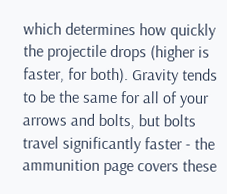which determines how quickly the projectile drops (higher is faster, for both). Gravity tends to be the same for all of your arrows and bolts, but bolts travel significantly faster - the ammunition page covers these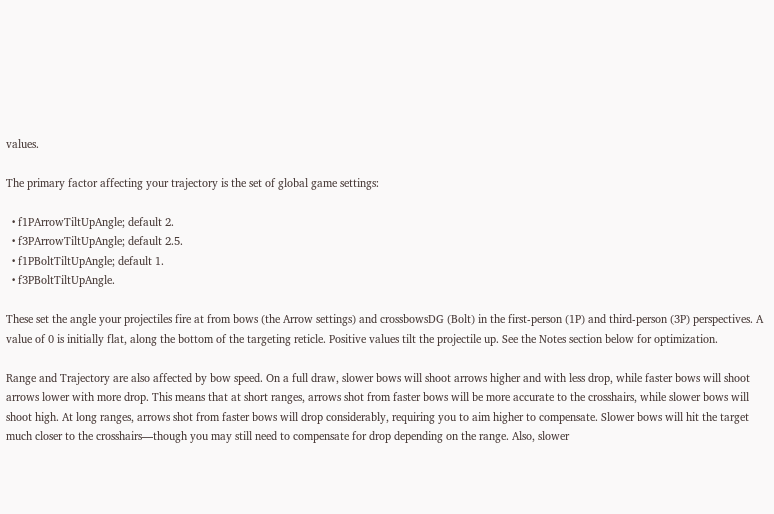values.

The primary factor affecting your trajectory is the set of global game settings:

  • f1PArrowTiltUpAngle; default 2.
  • f3PArrowTiltUpAngle; default 2.5.
  • f1PBoltTiltUpAngle; default 1.
  • f3PBoltTiltUpAngle.

These set the angle your projectiles fire at from bows (the Arrow settings) and crossbowsDG (Bolt) in the first-person (1P) and third-person (3P) perspectives. A value of 0 is initially flat, along the bottom of the targeting reticle. Positive values tilt the projectile up. See the Notes section below for optimization.

Range and Trajectory are also affected by bow speed. On a full draw, slower bows will shoot arrows higher and with less drop, while faster bows will shoot arrows lower with more drop. This means that at short ranges, arrows shot from faster bows will be more accurate to the crosshairs, while slower bows will shoot high. At long ranges, arrows shot from faster bows will drop considerably, requiring you to aim higher to compensate. Slower bows will hit the target much closer to the crosshairs—though you may still need to compensate for drop depending on the range. Also, slower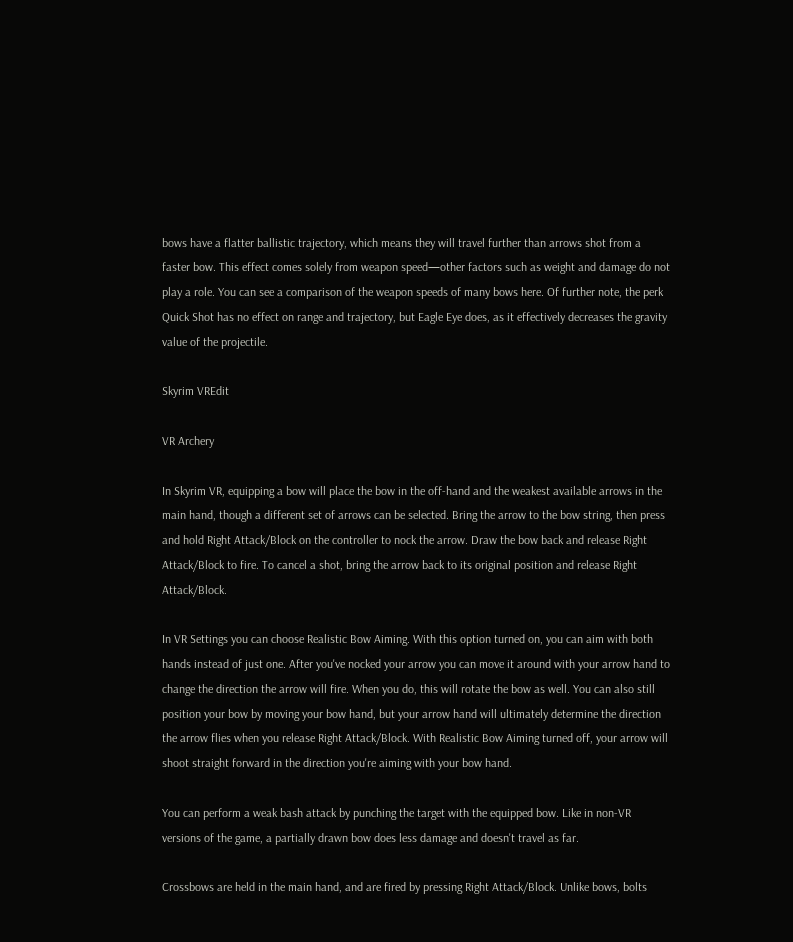bows have a flatter ballistic trajectory, which means they will travel further than arrows shot from a faster bow. This effect comes solely from weapon speed—other factors such as weight and damage do not play a role. You can see a comparison of the weapon speeds of many bows here. Of further note, the perk Quick Shot has no effect on range and trajectory, but Eagle Eye does, as it effectively decreases the gravity value of the projectile.

Skyrim VREdit

VR Archery

In Skyrim VR, equipping a bow will place the bow in the off-hand and the weakest available arrows in the main hand, though a different set of arrows can be selected. Bring the arrow to the bow string, then press and hold Right Attack/Block on the controller to nock the arrow. Draw the bow back and release Right Attack/Block to fire. To cancel a shot, bring the arrow back to its original position and release Right Attack/Block.

In VR Settings you can choose Realistic Bow Aiming. With this option turned on, you can aim with both hands instead of just one. After you've nocked your arrow you can move it around with your arrow hand to change the direction the arrow will fire. When you do, this will rotate the bow as well. You can also still position your bow by moving your bow hand, but your arrow hand will ultimately determine the direction the arrow flies when you release Right Attack/Block. With Realistic Bow Aiming turned off, your arrow will shoot straight forward in the direction you're aiming with your bow hand.

You can perform a weak bash attack by punching the target with the equipped bow. Like in non-VR versions of the game, a partially drawn bow does less damage and doesn't travel as far.

Crossbows are held in the main hand, and are fired by pressing Right Attack/Block. Unlike bows, bolts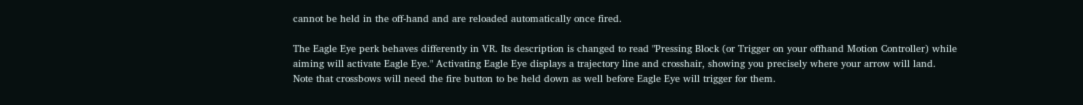cannot be held in the off-hand and are reloaded automatically once fired.

The Eagle Eye perk behaves differently in VR. Its description is changed to read "Pressing Block (or Trigger on your offhand Motion Controller) while aiming will activate Eagle Eye." Activating Eagle Eye displays a trajectory line and crosshair, showing you precisely where your arrow will land. Note that crossbows will need the fire button to be held down as well before Eagle Eye will trigger for them.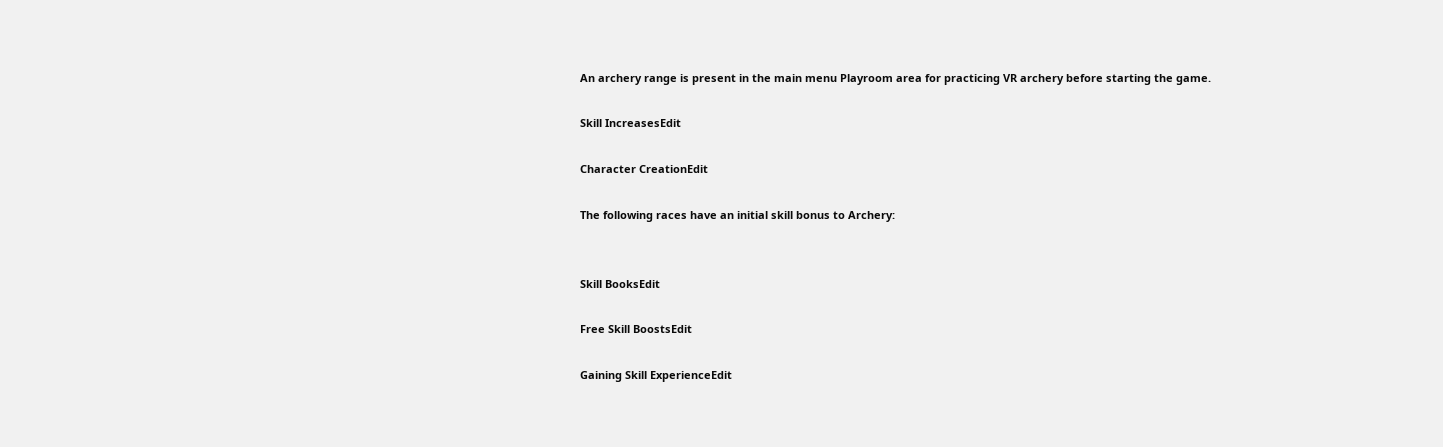An archery range is present in the main menu Playroom area for practicing VR archery before starting the game.

Skill IncreasesEdit

Character CreationEdit

The following races have an initial skill bonus to Archery:


Skill BooksEdit

Free Skill BoostsEdit

Gaining Skill ExperienceEdit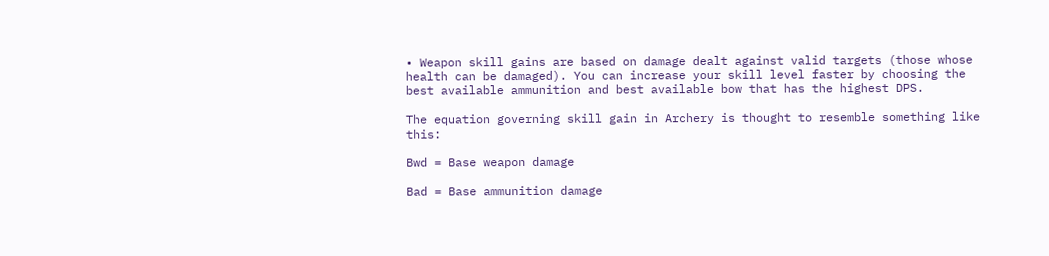• Weapon skill gains are based on damage dealt against valid targets (those whose health can be damaged). You can increase your skill level faster by choosing the best available ammunition and best available bow that has the highest DPS.

The equation governing skill gain in Archery is thought to resemble something like this:

Bwd = Base weapon damage

Bad = Base ammunition damage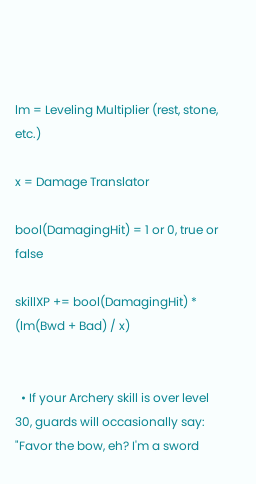lm = Leveling Multiplier (rest, stone, etc.)

x = Damage Translator

bool(DamagingHit) = 1 or 0, true or false

skillXP += bool(DamagingHit) * (lm(Bwd + Bad) / x)


  • If your Archery skill is over level 30, guards will occasionally say: "Favor the bow, eh? I'm a sword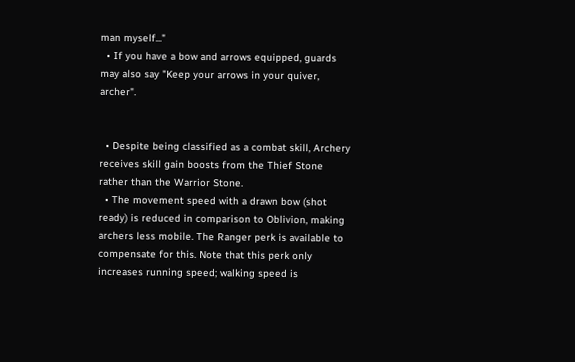man myself..."
  • If you have a bow and arrows equipped, guards may also say "Keep your arrows in your quiver, archer".


  • Despite being classified as a combat skill, Archery receives skill gain boosts from the Thief Stone rather than the Warrior Stone.
  • The movement speed with a drawn bow (shot ready) is reduced in comparison to Oblivion, making archers less mobile. The Ranger perk is available to compensate for this. Note that this perk only increases running speed; walking speed is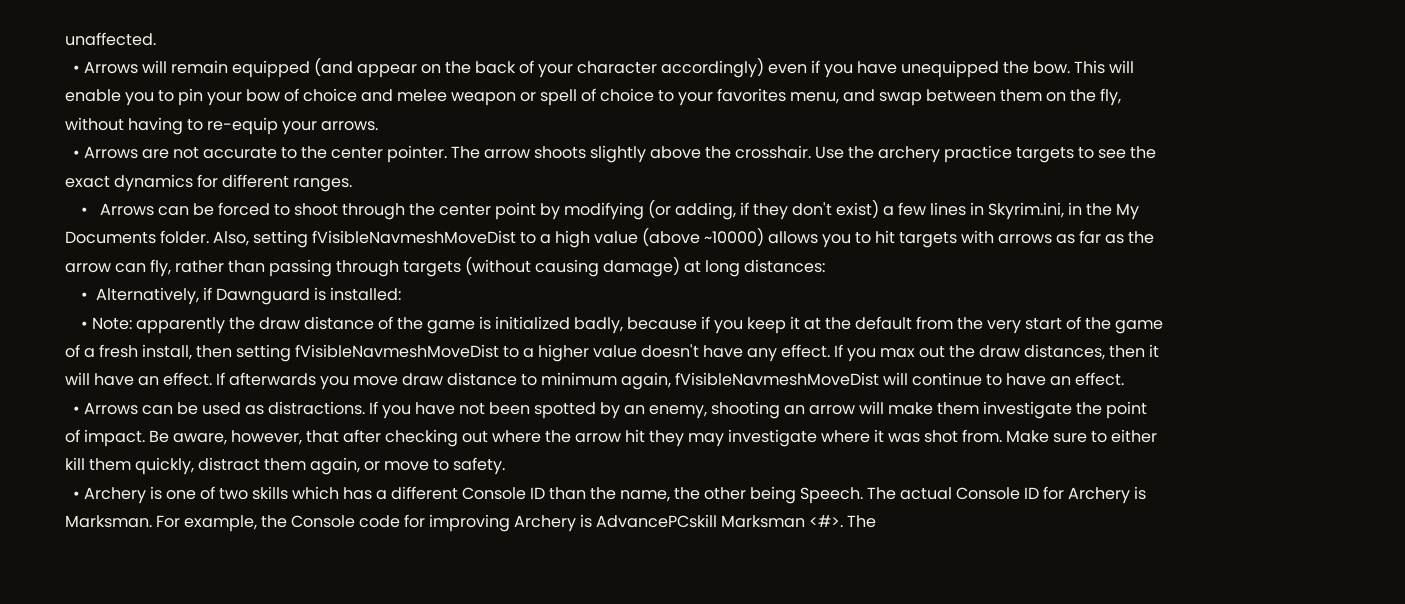unaffected.
  • Arrows will remain equipped (and appear on the back of your character accordingly) even if you have unequipped the bow. This will enable you to pin your bow of choice and melee weapon or spell of choice to your favorites menu, and swap between them on the fly, without having to re-equip your arrows.
  • Arrows are not accurate to the center pointer. The arrow shoots slightly above the crosshair. Use the archery practice targets to see the exact dynamics for different ranges.
    •   Arrows can be forced to shoot through the center point by modifying (or adding, if they don't exist) a few lines in Skyrim.ini, in the My Documents folder. Also, setting fVisibleNavmeshMoveDist to a high value (above ~10000) allows you to hit targets with arrows as far as the arrow can fly, rather than passing through targets (without causing damage) at long distances:
    •  Alternatively, if Dawnguard is installed:
    • Note: apparently the draw distance of the game is initialized badly, because if you keep it at the default from the very start of the game of a fresh install, then setting fVisibleNavmeshMoveDist to a higher value doesn't have any effect. If you max out the draw distances, then it will have an effect. If afterwards you move draw distance to minimum again, fVisibleNavmeshMoveDist will continue to have an effect.
  • Arrows can be used as distractions. If you have not been spotted by an enemy, shooting an arrow will make them investigate the point of impact. Be aware, however, that after checking out where the arrow hit they may investigate where it was shot from. Make sure to either kill them quickly, distract them again, or move to safety.
  • Archery is one of two skills which has a different Console ID than the name, the other being Speech. The actual Console ID for Archery is Marksman. For example, the Console code for improving Archery is AdvancePCskill Marksman <#>. The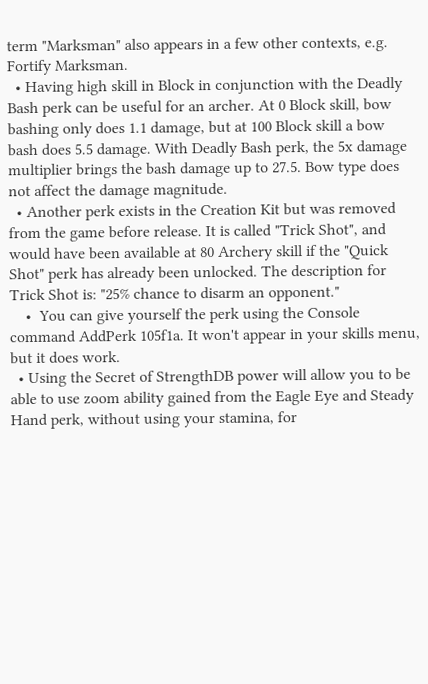term "Marksman" also appears in a few other contexts, e.g. Fortify Marksman.
  • Having high skill in Block in conjunction with the Deadly Bash perk can be useful for an archer. At 0 Block skill, bow bashing only does 1.1 damage, but at 100 Block skill a bow bash does 5.5 damage. With Deadly Bash perk, the 5x damage multiplier brings the bash damage up to 27.5. Bow type does not affect the damage magnitude.
  • Another perk exists in the Creation Kit but was removed from the game before release. It is called "Trick Shot", and would have been available at 80 Archery skill if the "Quick Shot" perk has already been unlocked. The description for Trick Shot is: "25% chance to disarm an opponent."
    •  You can give yourself the perk using the Console command AddPerk 105f1a. It won't appear in your skills menu, but it does work.
  • Using the Secret of StrengthDB power will allow you to be able to use zoom ability gained from the Eagle Eye and Steady Hand perk, without using your stamina, for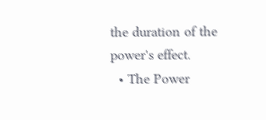the duration of the power's effect.
  • The Power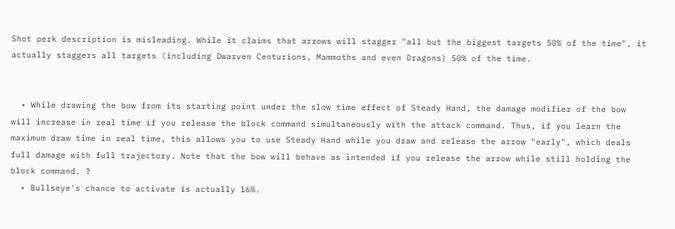Shot perk description is misleading. While it claims that arrows will stagger "all but the biggest targets 50% of the time", it actually staggers all targets (including Dwarven Centurions, Mammoths and even Dragons) 50% of the time.


  • While drawing the bow from its starting point under the slow time effect of Steady Hand, the damage modifier of the bow will increase in real time if you release the block command simultaneously with the attack command. Thus, if you learn the maximum draw time in real time, this allows you to use Steady Hand while you draw and release the arrow "early", which deals full damage with full trajectory. Note that the bow will behave as intended if you release the arrow while still holding the block command. ?
  • Bullseye's chance to activate is actually 16%.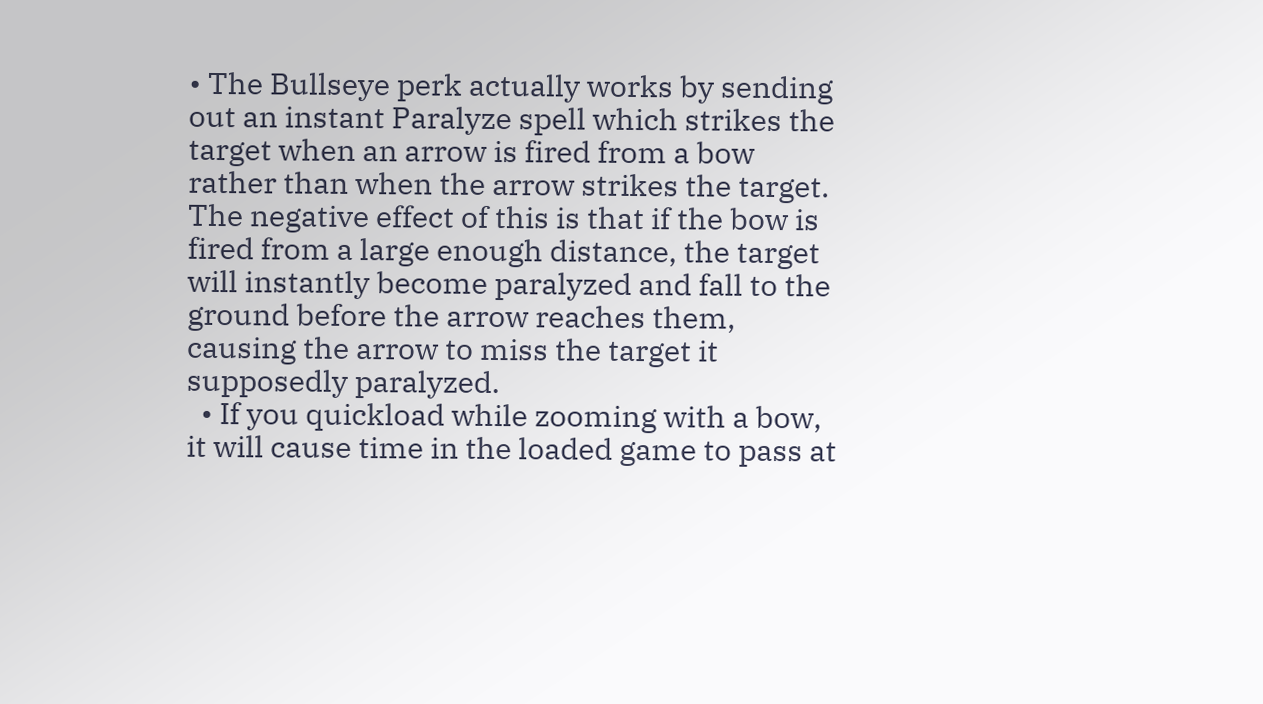• The Bullseye perk actually works by sending out an instant Paralyze spell which strikes the target when an arrow is fired from a bow rather than when the arrow strikes the target. The negative effect of this is that if the bow is fired from a large enough distance, the target will instantly become paralyzed and fall to the ground before the arrow reaches them, causing the arrow to miss the target it supposedly paralyzed.
  • If you quickload while zooming with a bow, it will cause time in the loaded game to pass at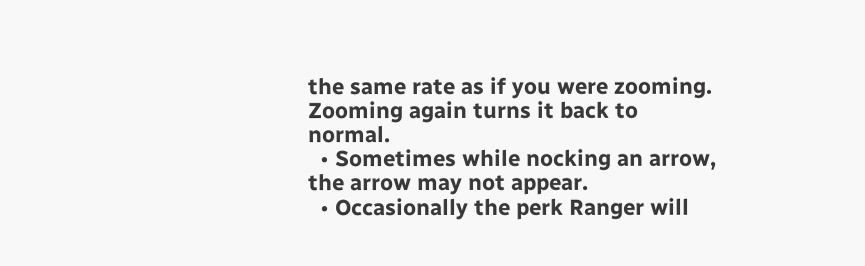the same rate as if you were zooming. Zooming again turns it back to normal.
  • Sometimes while nocking an arrow, the arrow may not appear.
  • Occasionally the perk Ranger will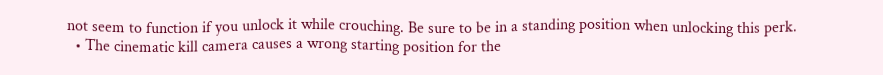not seem to function if you unlock it while crouching. Be sure to be in a standing position when unlocking this perk.
  • The cinematic kill camera causes a wrong starting position for the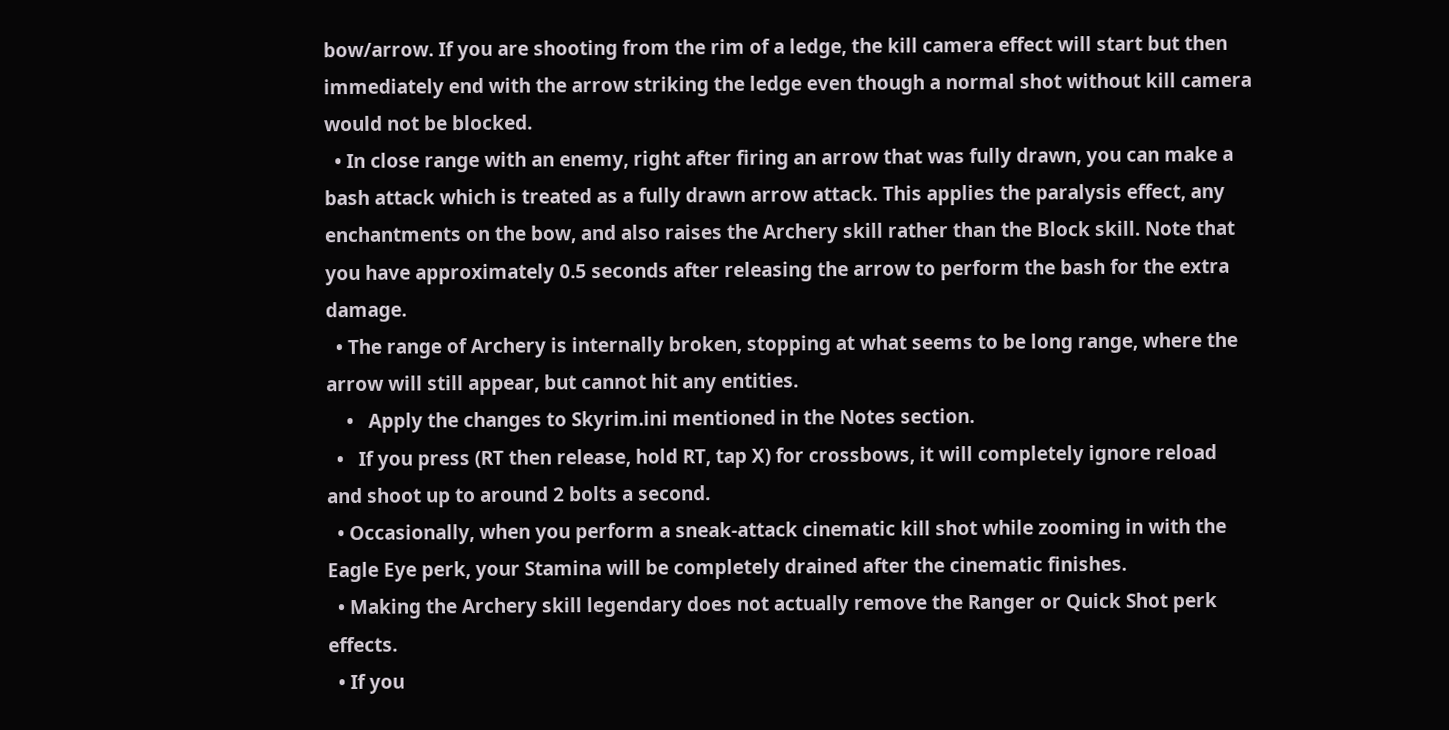bow/arrow. If you are shooting from the rim of a ledge, the kill camera effect will start but then immediately end with the arrow striking the ledge even though a normal shot without kill camera would not be blocked.
  • In close range with an enemy, right after firing an arrow that was fully drawn, you can make a bash attack which is treated as a fully drawn arrow attack. This applies the paralysis effect, any enchantments on the bow, and also raises the Archery skill rather than the Block skill. Note that you have approximately 0.5 seconds after releasing the arrow to perform the bash for the extra damage.
  • The range of Archery is internally broken, stopping at what seems to be long range, where the arrow will still appear, but cannot hit any entities.
    •   Apply the changes to Skyrim.ini mentioned in the Notes section.
  •   If you press (RT then release, hold RT, tap X) for crossbows, it will completely ignore reload and shoot up to around 2 bolts a second.
  • Occasionally, when you perform a sneak-attack cinematic kill shot while zooming in with the Eagle Eye perk, your Stamina will be completely drained after the cinematic finishes.
  • Making the Archery skill legendary does not actually remove the Ranger or Quick Shot perk effects.
  • If you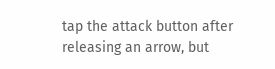tap the attack button after releasing an arrow, but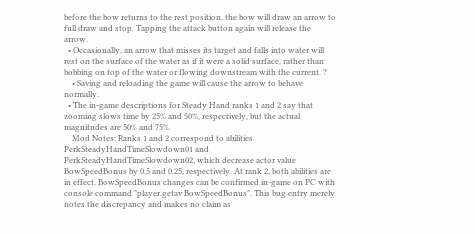before the bow returns to the rest position, the bow will draw an arrow to full draw and stop. Tapping the attack button again will release the arrow.
  • Occasionally, an arrow that misses its target and falls into water will rest on the surface of the water as if it were a solid surface, rather than bobbing on top of the water or flowing downstream with the current. ?
    • Saving and reloading the game will cause the arrow to behave normally.
  • The in-game descriptions for Steady Hand ranks 1 and 2 say that zooming slows time by 25% and 50%, respectively, but the actual magnitudes are 50% and 75%.
    Mod Notes: Ranks 1 and 2 correspond to abilities PerkSteadyHandTimeSlowdown01 and PerkSteadyHandTimeSlowdown02, which decrease actor value BowSpeedBonus by 0.5 and 0.25, respectively. At rank 2, both abilities are in effect. BowSpeedBonus changes can be confirmed in-game on PC with console command "player.getav BowSpeedBonus". This bug entry merely notes the discrepancy and makes no claim as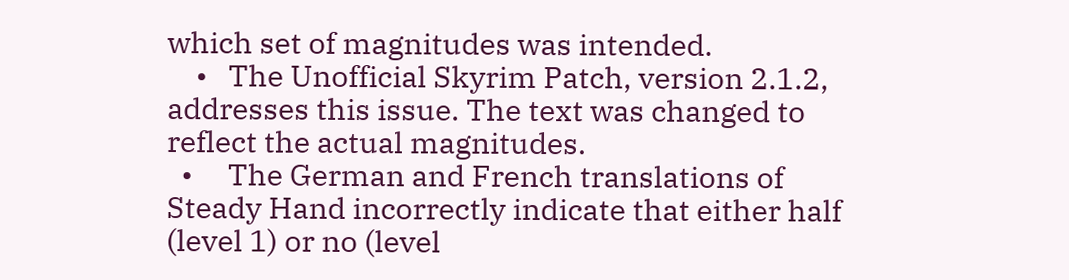which set of magnitudes was intended.
    •   The Unofficial Skyrim Patch, version 2.1.2, addresses this issue. The text was changed to reflect the actual magnitudes.
  •     The German and French translations of Steady Hand incorrectly indicate that either half (level 1) or no (level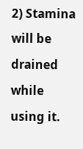2) Stamina will be drained while using it.